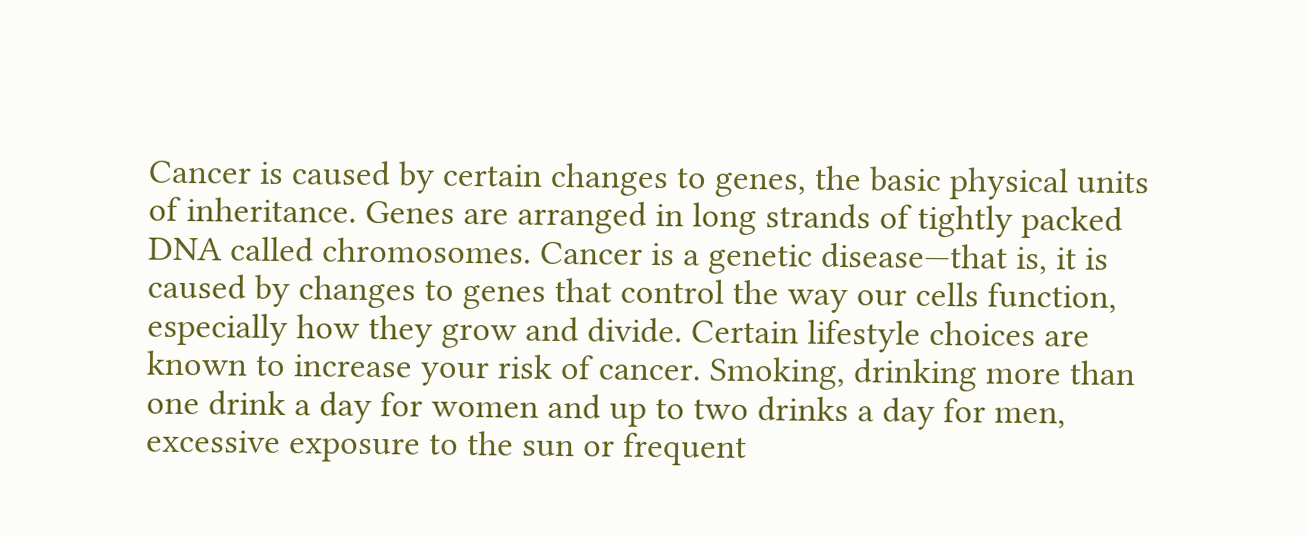Cancer is caused by certain changes to genes, the basic physical units of inheritance. Genes are arranged in long strands of tightly packed DNA called chromosomes. Cancer is a genetic disease—that is, it is caused by changes to genes that control the way our cells function, especially how they grow and divide. Certain lifestyle choices are known to increase your risk of cancer. Smoking, drinking more than one drink a day for women and up to two drinks a day for men, excessive exposure to the sun or frequent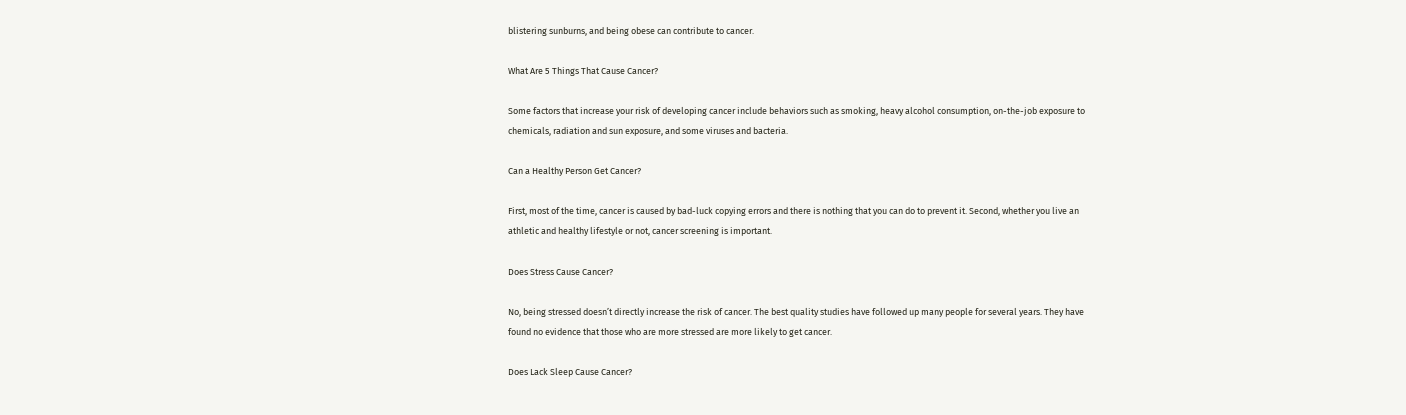blistering sunburns, and being obese can contribute to cancer.

What Are 5 Things That Cause Cancer?

Some factors that increase your risk of developing cancer include behaviors such as smoking, heavy alcohol consumption, on-the-job exposure to chemicals, radiation and sun exposure, and some viruses and bacteria.

Can a Healthy Person Get Cancer?

First, most of the time, cancer is caused by bad-luck copying errors and there is nothing that you can do to prevent it. Second, whether you live an athletic and healthy lifestyle or not, cancer screening is important.

Does Stress Cause Cancer?

No, being stressed doesn’t directly increase the risk of cancer. The best quality studies have followed up many people for several years. They have found no evidence that those who are more stressed are more likely to get cancer.

Does Lack Sleep Cause Cancer?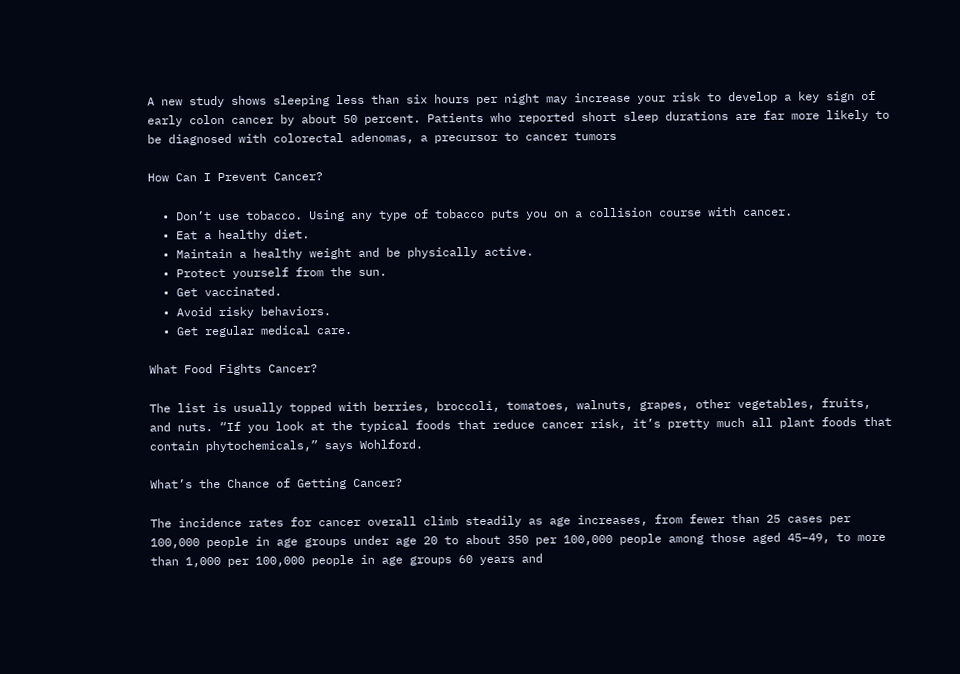A new study shows sleeping less than six hours per night may increase your risk to develop a key sign of early colon cancer by about 50 percent. Patients who reported short sleep durations are far more likely to be diagnosed with colorectal adenomas, a precursor to cancer tumors

How Can I Prevent Cancer?

  • Don’t use tobacco. Using any type of tobacco puts you on a collision course with cancer.
  • Eat a healthy diet.
  • Maintain a healthy weight and be physically active.
  • Protect yourself from the sun.
  • Get vaccinated.
  • Avoid risky behaviors.
  • Get regular medical care.

What Food Fights Cancer?

The list is usually topped with berries, broccoli, tomatoes, walnuts, grapes, other vegetables, fruits, and nuts. “If you look at the typical foods that reduce cancer risk, it’s pretty much all plant foods that contain phytochemicals,” says Wohlford.

What’s the Chance of Getting Cancer?

The incidence rates for cancer overall climb steadily as age increases, from fewer than 25 cases per 100,000 people in age groups under age 20 to about 350 per 100,000 people among those aged 45–49, to more than 1,000 per 100,000 people in age groups 60 years and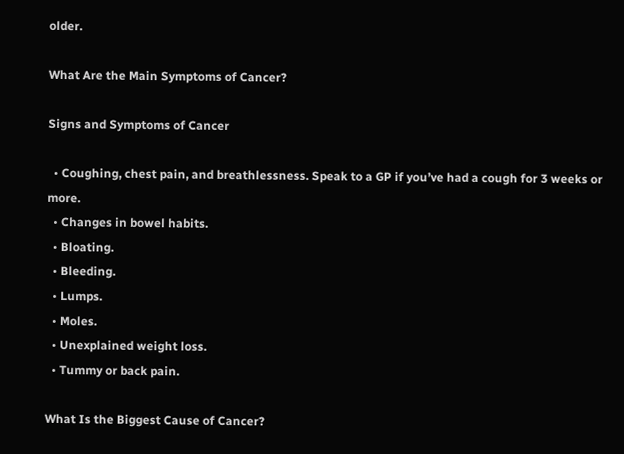older.

What Are the Main Symptoms of Cancer?

Signs and Symptoms of Cancer

  • Coughing, chest pain, and breathlessness. Speak to a GP if you’ve had a cough for 3 weeks or more.
  • Changes in bowel habits.
  • Bloating.
  • Bleeding.
  • Lumps.
  • Moles.
  • Unexplained weight loss.
  • Tummy or back pain.

What Is the Biggest Cause of Cancer?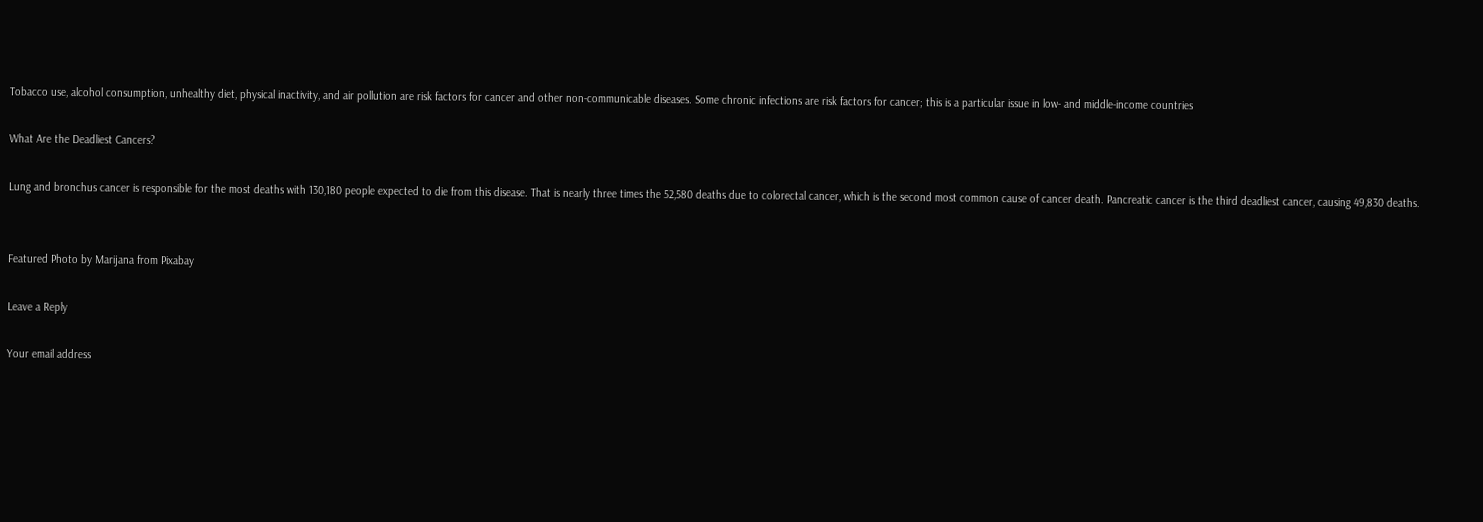Tobacco use, alcohol consumption, unhealthy diet, physical inactivity, and air pollution are risk factors for cancer and other non-communicable diseases. Some chronic infections are risk factors for cancer; this is a particular issue in low- and middle-income countries

What Are the Deadliest Cancers?

Lung and bronchus cancer is responsible for the most deaths with 130,180 people expected to die from this disease. That is nearly three times the 52,580 deaths due to colorectal cancer, which is the second most common cause of cancer death. Pancreatic cancer is the third deadliest cancer, causing 49,830 deaths.


Featured Photo by Marijana from Pixabay

Leave a Reply

Your email address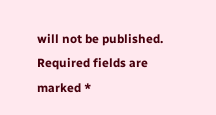will not be published. Required fields are marked *